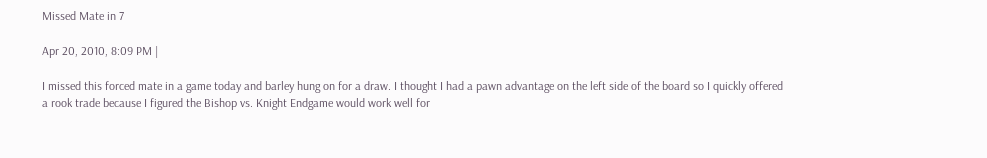Missed Mate in 7

Apr 20, 2010, 8:09 PM |

I missed this forced mate in a game today and barley hung on for a draw. I thought I had a pawn advantage on the left side of the board so I quickly offered a rook trade because I figured the Bishop vs. Knight Endgame would work well for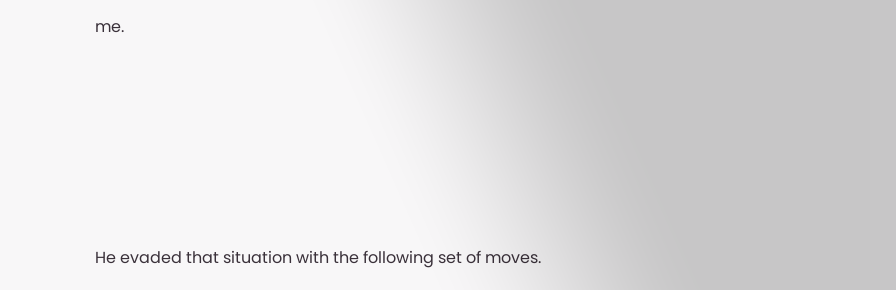me.









He evaded that situation with the following set of moves.